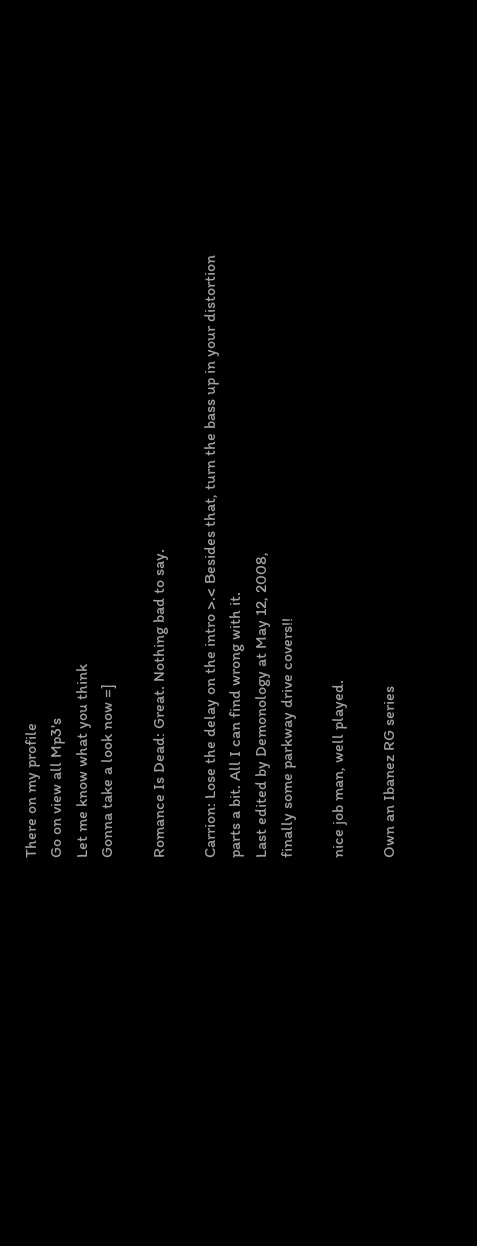There on my profile
Go on view all Mp3's
Let me know what you think
Gonna take a look now =]

Romance Is Dead: Great. Nothing bad to say.

Carrion: Lose the delay on the intro >.< Besides that, turn the bass up in your distortion parts a bit. All I can find wrong with it.
Last edited by Demonology at May 12, 2008,
finally some parkway drive covers!!

nice job man, well played.

Own an Ibanez RG series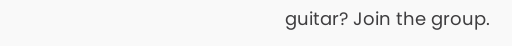guitar? Join the group.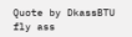Quote by DkassBTU
fly ass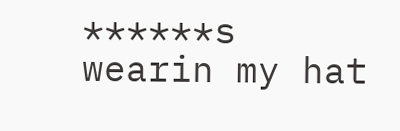******s wearin my hat